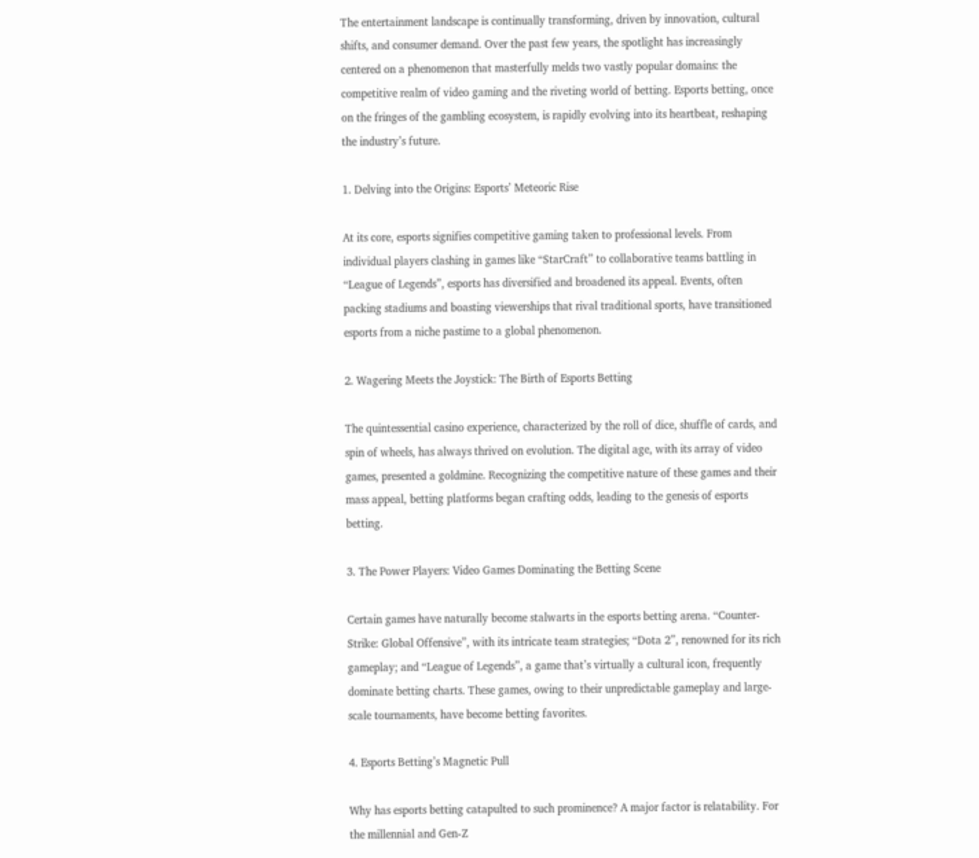The entertainment landscape is continually transforming, driven by innovation, cultural shifts, and consumer demand. Over the past few years, the spotlight has increasingly centered on a phenomenon that masterfully melds two vastly popular domains: the competitive realm of video gaming and the riveting world of betting. Esports betting, once on the fringes of the gambling ecosystem, is rapidly evolving into its heartbeat, reshaping the industry’s future.

1. Delving into the Origins: Esports’ Meteoric Rise

At its core, esports signifies competitive gaming taken to professional levels. From individual players clashing in games like “StarCraft” to collaborative teams battling in “League of Legends”, esports has diversified and broadened its appeal. Events, often packing stadiums and boasting viewerships that rival traditional sports, have transitioned esports from a niche pastime to a global phenomenon.

2. Wagering Meets the Joystick: The Birth of Esports Betting

The quintessential casino experience, characterized by the roll of dice, shuffle of cards, and spin of wheels, has always thrived on evolution. The digital age, with its array of video games, presented a goldmine. Recognizing the competitive nature of these games and their mass appeal, betting platforms began crafting odds, leading to the genesis of esports betting.

3. The Power Players: Video Games Dominating the Betting Scene

Certain games have naturally become stalwarts in the esports betting arena. “Counter-Strike: Global Offensive”, with its intricate team strategies; “Dota 2”, renowned for its rich gameplay; and “League of Legends”, a game that’s virtually a cultural icon, frequently dominate betting charts. These games, owing to their unpredictable gameplay and large-scale tournaments, have become betting favorites.

4. Esports Betting’s Magnetic Pull

Why has esports betting catapulted to such prominence? A major factor is relatability. For the millennial and Gen-Z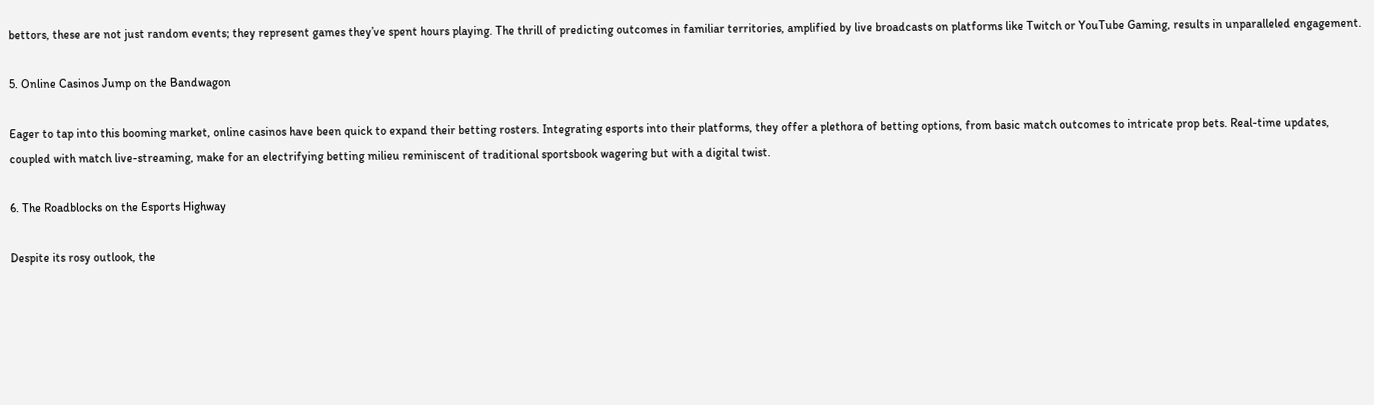bettors, these are not just random events; they represent games they’ve spent hours playing. The thrill of predicting outcomes in familiar territories, amplified by live broadcasts on platforms like Twitch or YouTube Gaming, results in unparalleled engagement.

5. Online Casinos Jump on the Bandwagon

Eager to tap into this booming market, online casinos have been quick to expand their betting rosters. Integrating esports into their platforms, they offer a plethora of betting options, from basic match outcomes to intricate prop bets. Real-time updates, coupled with match live-streaming, make for an electrifying betting milieu reminiscent of traditional sportsbook wagering but with a digital twist.

6. The Roadblocks on the Esports Highway

Despite its rosy outlook, the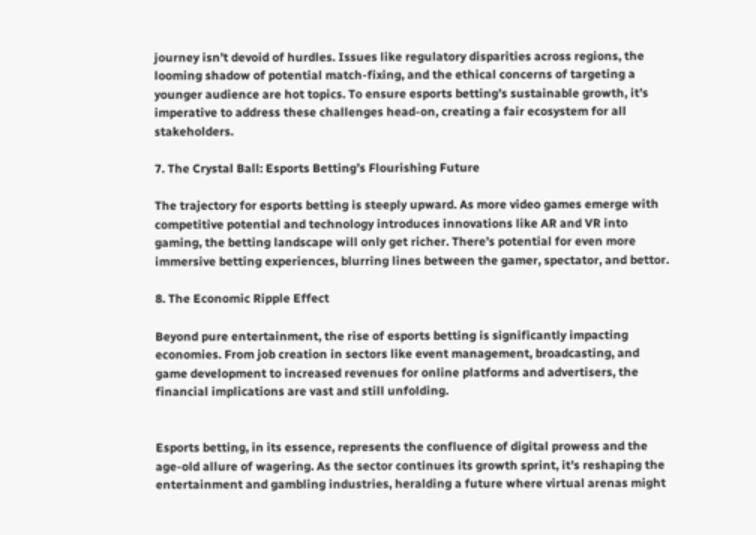journey isn’t devoid of hurdles. Issues like regulatory disparities across regions, the looming shadow of potential match-fixing, and the ethical concerns of targeting a younger audience are hot topics. To ensure esports betting’s sustainable growth, it’s imperative to address these challenges head-on, creating a fair ecosystem for all stakeholders.

7. The Crystal Ball: Esports Betting’s Flourishing Future

The trajectory for esports betting is steeply upward. As more video games emerge with competitive potential and technology introduces innovations like AR and VR into gaming, the betting landscape will only get richer. There’s potential for even more immersive betting experiences, blurring lines between the gamer, spectator, and bettor.

8. The Economic Ripple Effect

Beyond pure entertainment, the rise of esports betting is significantly impacting economies. From job creation in sectors like event management, broadcasting, and game development to increased revenues for online platforms and advertisers, the financial implications are vast and still unfolding.


Esports betting, in its essence, represents the confluence of digital prowess and the age-old allure of wagering. As the sector continues its growth sprint, it’s reshaping the entertainment and gambling industries, heralding a future where virtual arenas might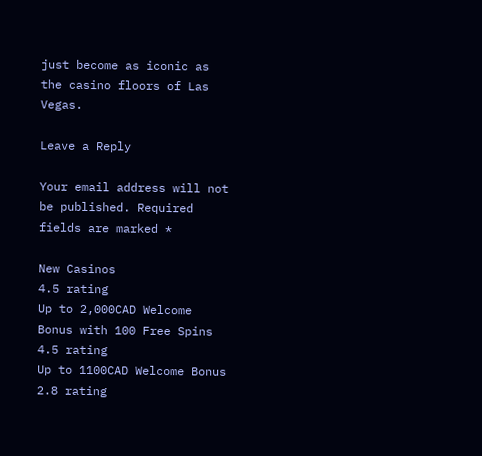just become as iconic as the casino floors of Las Vegas.

Leave a Reply

Your email address will not be published. Required fields are marked *

New Casinos
4.5 rating
Up to 2,000CAD Welcome Bonus with 100 Free Spins
4.5 rating
Up to 1100CAD Welcome Bonus
2.8 rating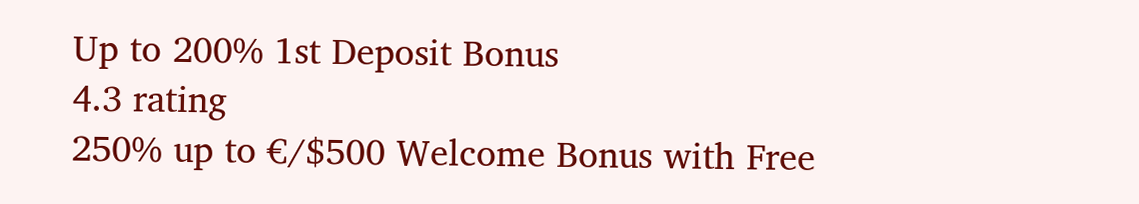Up to 200% 1st Deposit Bonus
4.3 rating
250% up to €/$500 Welcome Bonus with Free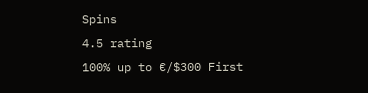Spins
4.5 rating
100% up to €/$300 First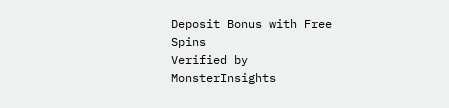Deposit Bonus with Free Spins
Verified by MonsterInsights